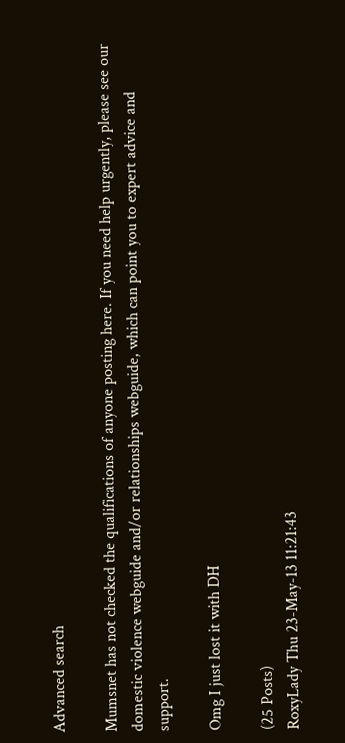Advanced search

Mumsnet has not checked the qualifications of anyone posting here. If you need help urgently, please see our domestic violence webguide and/or relationships webguide, which can point you to expert advice and support.

Omg I just lost it with DH

(25 Posts)
RoxyLady Thu 23-May-13 11:21:43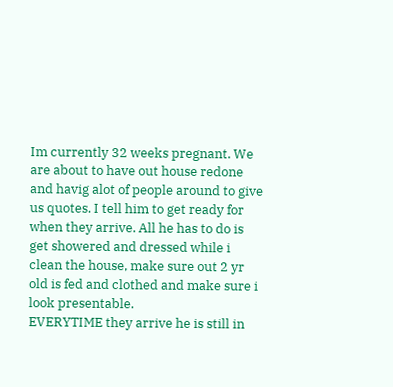Im currently 32 weeks pregnant. We are about to have out house redone and havig alot of people around to give us quotes. I tell him to get ready for when they arrive. All he has to do is get showered and dressed while i clean the house, make sure out 2 yr old is fed and clothed and make sure i look presentable.
EVERYTIME they arrive he is still in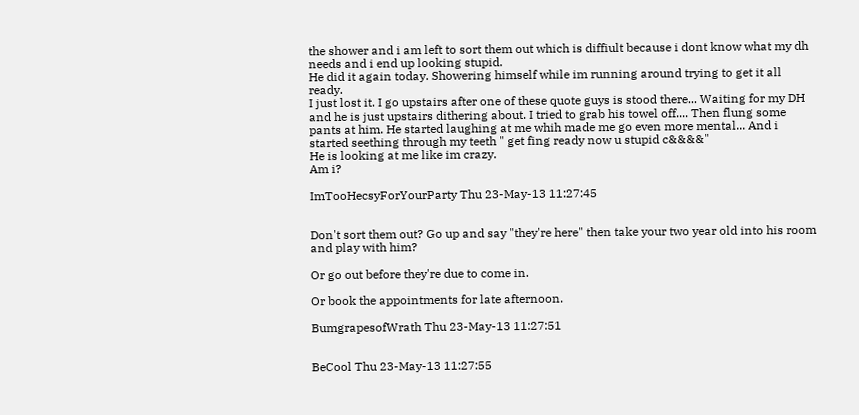the shower and i am left to sort them out which is diffiult because i dont know what my dh needs and i end up looking stupid.
He did it again today. Showering himself while im running around trying to get it all ready.
I just lost it. I go upstairs after one of these quote guys is stood there... Waiting for my DH and he is just upstairs dithering about. I tried to grab his towel off.... Then flung some pants at him. He started laughing at me whih made me go even more mental... And i started seething through my teeth " get fing ready now u stupid c&&&&"
He is looking at me like im crazy.
Am i?

ImTooHecsyForYourParty Thu 23-May-13 11:27:45


Don't sort them out? Go up and say "they're here" then take your two year old into his room and play with him?

Or go out before they're due to come in.

Or book the appointments for late afternoon.

BumgrapesofWrath Thu 23-May-13 11:27:51


BeCool Thu 23-May-13 11:27:55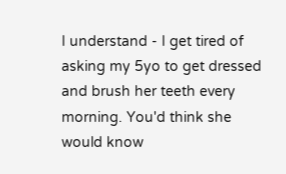I understand - I get tired of asking my 5yo to get dressed and brush her teeth every morning. You'd think she would know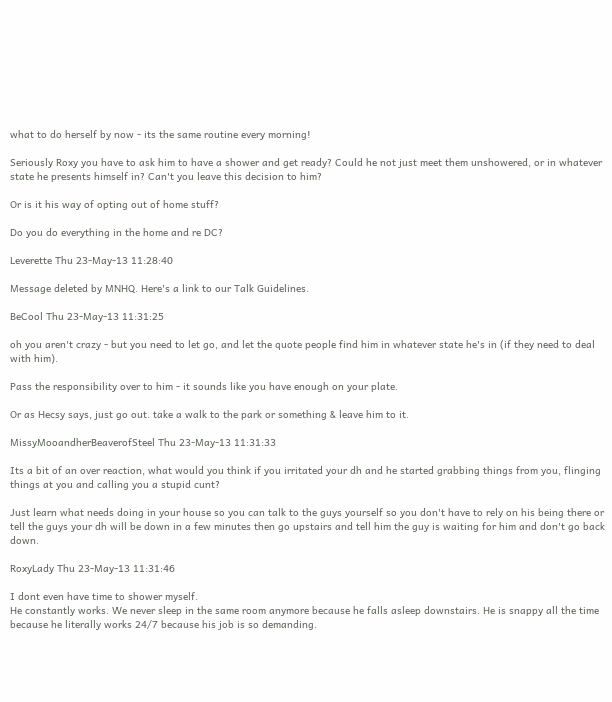what to do herself by now - its the same routine every morning!

Seriously Roxy you have to ask him to have a shower and get ready? Could he not just meet them unshowered, or in whatever state he presents himself in? Can't you leave this decision to him?

Or is it his way of opting out of home stuff?

Do you do everything in the home and re DC?

Leverette Thu 23-May-13 11:28:40

Message deleted by MNHQ. Here's a link to our Talk Guidelines.

BeCool Thu 23-May-13 11:31:25

oh you aren't crazy - but you need to let go, and let the quote people find him in whatever state he's in (if they need to deal with him).

Pass the responsibility over to him - it sounds like you have enough on your plate.

Or as Hecsy says, just go out. take a walk to the park or something & leave him to it.

MissyMooandherBeaverofSteel Thu 23-May-13 11:31:33

Its a bit of an over reaction, what would you think if you irritated your dh and he started grabbing things from you, flinging things at you and calling you a stupid cunt?

Just learn what needs doing in your house so you can talk to the guys yourself so you don't have to rely on his being there or tell the guys your dh will be down in a few minutes then go upstairs and tell him the guy is waiting for him and don't go back down.

RoxyLady Thu 23-May-13 11:31:46

I dont even have time to shower myself.
He constantly works. We never sleep in the same room anymore because he falls asleep downstairs. He is snappy all the time because he literally works 24/7 because his job is so demanding.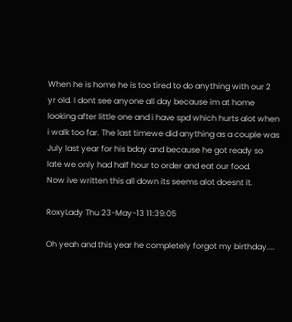When he is home he is too tired to do anything with our 2 yr old. I dont see anyone all day because im at home looking after little one and i have spd which hurts alot when i walk too far. The last timewe did anything as a couple was July last year for his bday and because he got ready so late we only had half hour to order and eat our food.
Now ive written this all down its seems alot doesnt it.

RoxyLady Thu 23-May-13 11:39:05

Oh yeah and this year he completely forgot my birthday....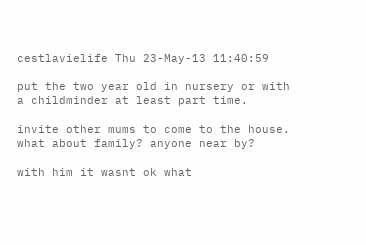cestlavielife Thu 23-May-13 11:40:59

put the two year old in nursery or with a childminder at least part time.

invite other mums to come to the house.
what about family? anyone near by?

with him it wasnt ok what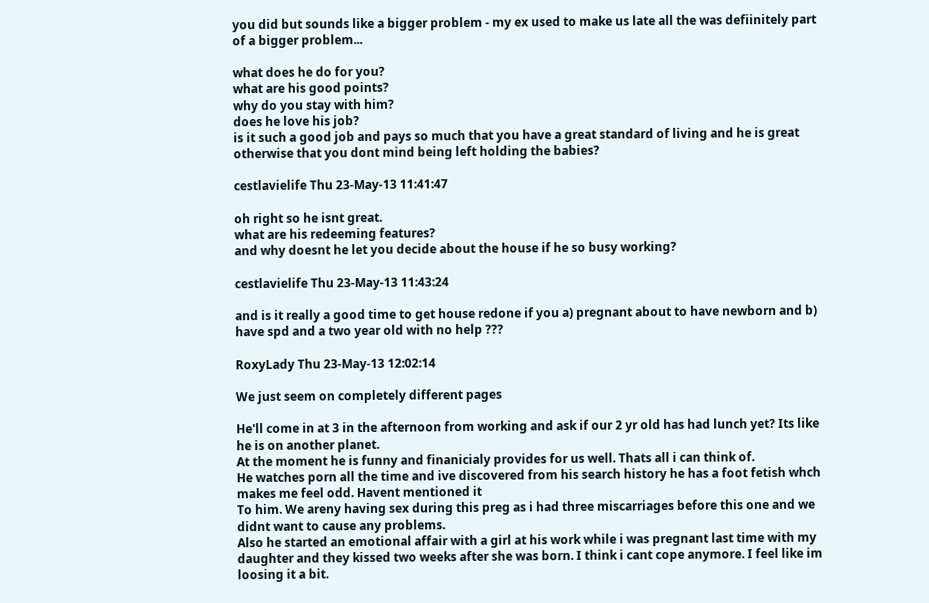you did but sounds like a bigger problem - my ex used to make us late all the was defiinitely part of a bigger problem...

what does he do for you?
what are his good points?
why do you stay with him?
does he love his job?
is it such a good job and pays so much that you have a great standard of living and he is great otherwise that you dont mind being left holding the babies?

cestlavielife Thu 23-May-13 11:41:47

oh right so he isnt great.
what are his redeeming features?
and why doesnt he let you decide about the house if he so busy working?

cestlavielife Thu 23-May-13 11:43:24

and is it really a good time to get house redone if you a) pregnant about to have newborn and b) have spd and a two year old with no help ???

RoxyLady Thu 23-May-13 12:02:14

We just seem on completely different pages

He'll come in at 3 in the afternoon from working and ask if our 2 yr old has had lunch yet? Its like he is on another planet.
At the moment he is funny and finanicialy provides for us well. Thats all i can think of.
He watches porn all the time and ive discovered from his search history he has a foot fetish whch makes me feel odd. Havent mentioned it
To him. We areny having sex during this preg as i had three miscarriages before this one and we didnt want to cause any problems.
Also he started an emotional affair with a girl at his work while i was pregnant last time with my daughter and they kissed two weeks after she was born. I think i cant cope anymore. I feel like im loosing it a bit.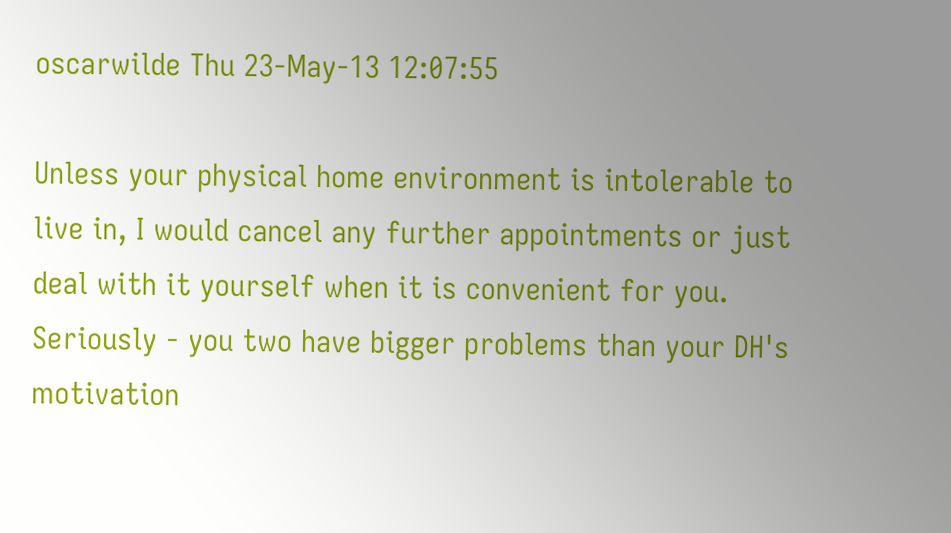oscarwilde Thu 23-May-13 12:07:55

Unless your physical home environment is intolerable to live in, I would cancel any further appointments or just deal with it yourself when it is convenient for you.
Seriously - you two have bigger problems than your DH's motivation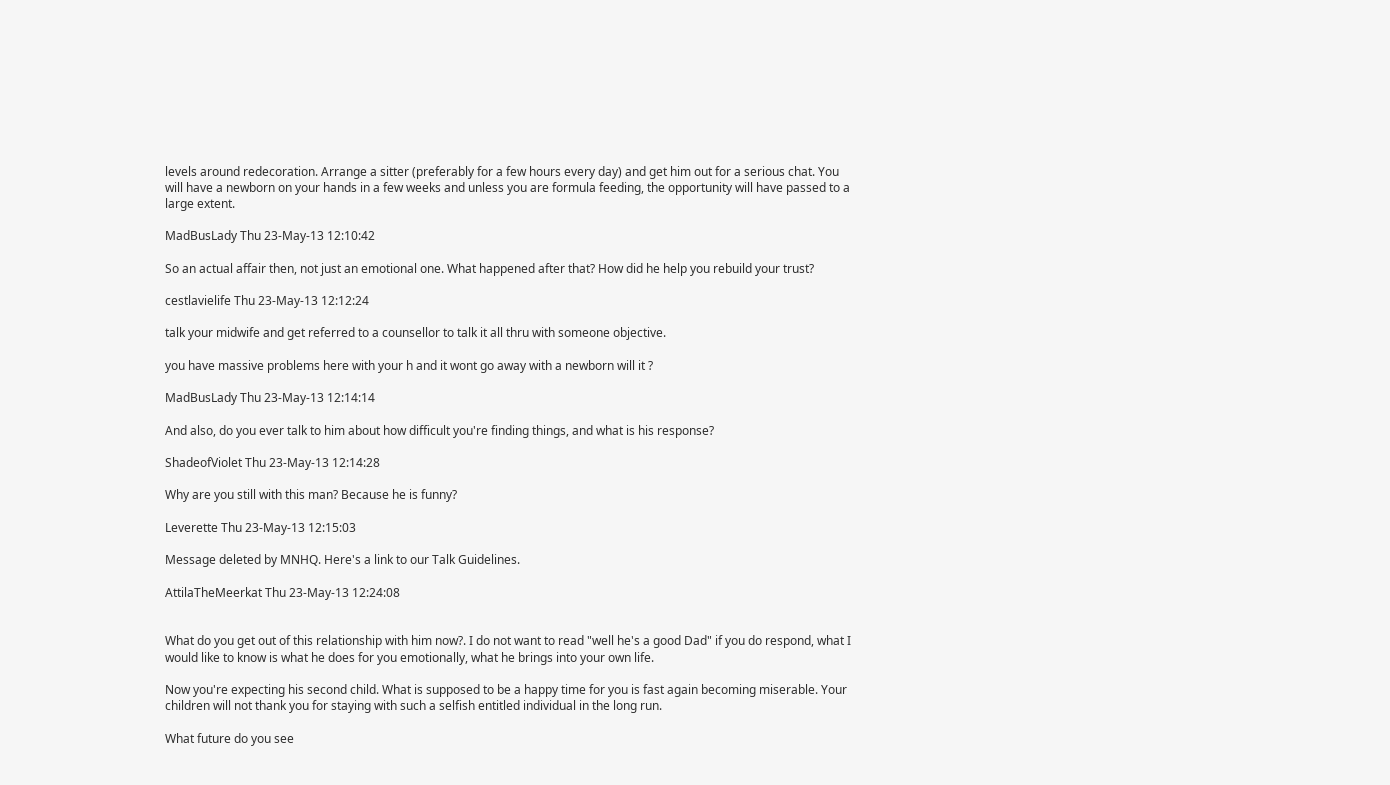levels around redecoration. Arrange a sitter (preferably for a few hours every day) and get him out for a serious chat. You will have a newborn on your hands in a few weeks and unless you are formula feeding, the opportunity will have passed to a large extent.

MadBusLady Thu 23-May-13 12:10:42

So an actual affair then, not just an emotional one. What happened after that? How did he help you rebuild your trust?

cestlavielife Thu 23-May-13 12:12:24

talk your midwife and get referred to a counsellor to talk it all thru with someone objective.

you have massive problems here with your h and it wont go away with a newborn will it ?

MadBusLady Thu 23-May-13 12:14:14

And also, do you ever talk to him about how difficult you're finding things, and what is his response?

ShadeofViolet Thu 23-May-13 12:14:28

Why are you still with this man? Because he is funny?

Leverette Thu 23-May-13 12:15:03

Message deleted by MNHQ. Here's a link to our Talk Guidelines.

AttilaTheMeerkat Thu 23-May-13 12:24:08


What do you get out of this relationship with him now?. I do not want to read "well he's a good Dad" if you do respond, what I would like to know is what he does for you emotionally, what he brings into your own life.

Now you're expecting his second child. What is supposed to be a happy time for you is fast again becoming miserable. Your children will not thank you for staying with such a selfish entitled individual in the long run.

What future do you see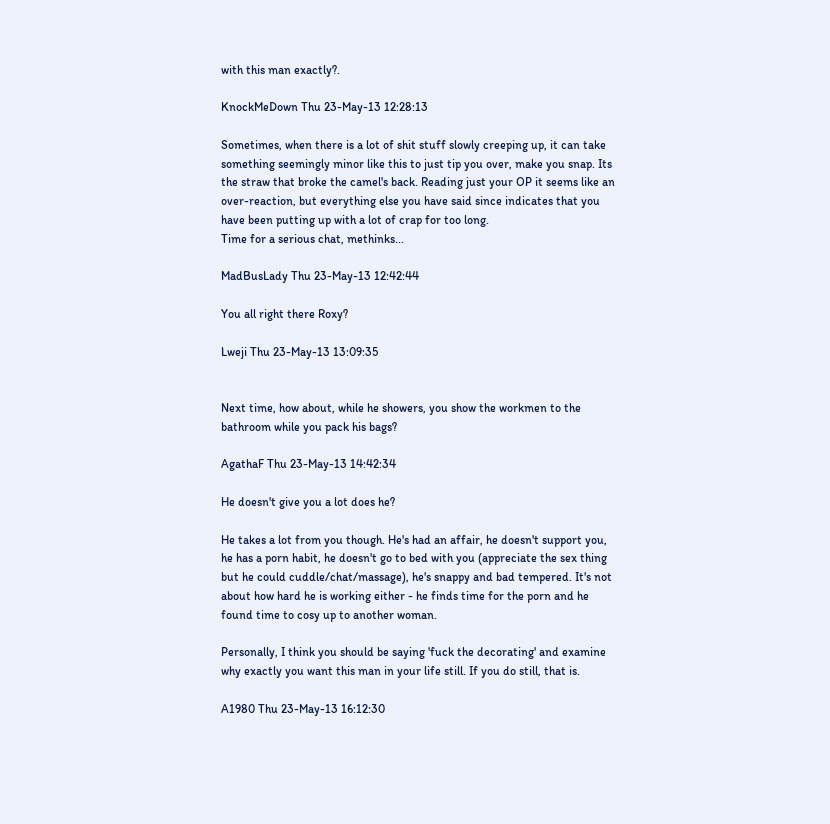with this man exactly?.

KnockMeDown Thu 23-May-13 12:28:13

Sometimes, when there is a lot of shit stuff slowly creeping up, it can take something seemingly minor like this to just tip you over, make you snap. Its the straw that broke the camel's back. Reading just your OP it seems like an over-reaction, but everything else you have said since indicates that you have been putting up with a lot of crap for too long.
Time for a serious chat, methinks...

MadBusLady Thu 23-May-13 12:42:44

You all right there Roxy?

Lweji Thu 23-May-13 13:09:35


Next time, how about, while he showers, you show the workmen to the bathroom while you pack his bags?

AgathaF Thu 23-May-13 14:42:34

He doesn't give you a lot does he?

He takes a lot from you though. He's had an affair, he doesn't support you, he has a porn habit, he doesn't go to bed with you (appreciate the sex thing but he could cuddle/chat/massage), he's snappy and bad tempered. It's not about how hard he is working either - he finds time for the porn and he found time to cosy up to another woman.

Personally, I think you should be saying 'fuck the decorating' and examine why exactly you want this man in your life still. If you do still, that is.

A1980 Thu 23-May-13 16:12:30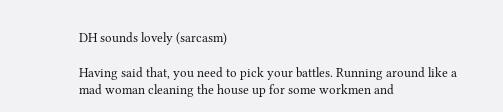DH sounds lovely (sarcasm)

Having said that, you need to pick your battles. Running around like a mad woman cleaning the house up for some workmen and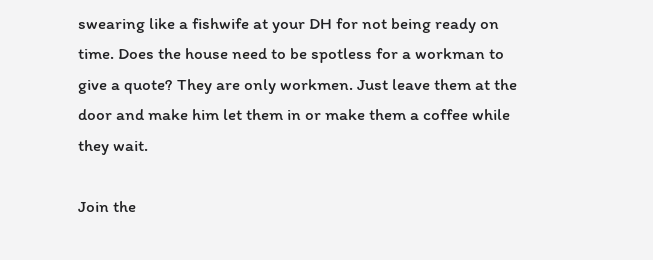swearing like a fishwife at your DH for not being ready on time. Does the house need to be spotless for a workman to give a quote? They are only workmen. Just leave them at the door and make him let them in or make them a coffee while they wait.

Join the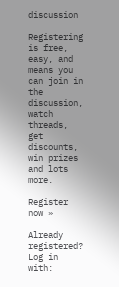discussion

Registering is free, easy, and means you can join in the discussion, watch threads, get discounts, win prizes and lots more.

Register now »

Already registered? Log in with: